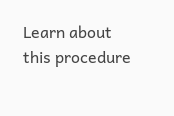Learn about this procedure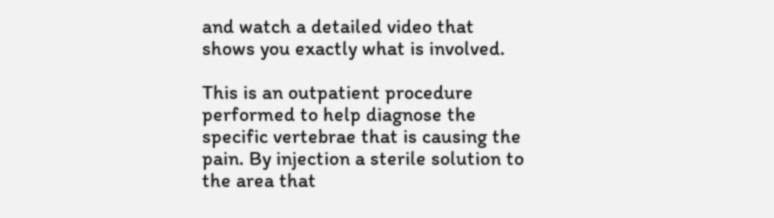and watch a detailed video that shows you exactly what is involved.

This is an outpatient procedure performed to help diagnose the specific vertebrae that is causing the pain. By injection a sterile solution to the area that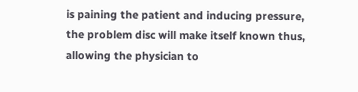is paining the patient and inducing pressure, the problem disc will make itself known thus, allowing the physician to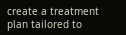create a treatment plan tailored to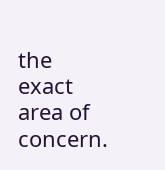the exact area of concern.